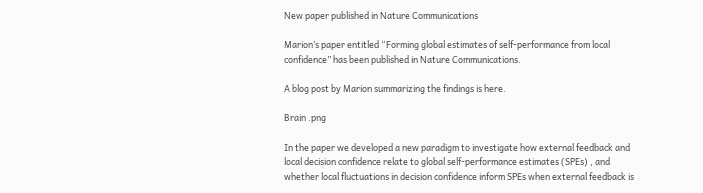New paper published in Nature Communications

Marion’s paper entitled “Forming global estimates of self-performance from local confidence” has been published in Nature Communications.

A blog post by Marion summarizing the findings is here.

Brain .png

In the paper we developed a new paradigm to investigate how external feedback and local decision confidence relate to global self-performance estimates (SPEs) , and whether local fluctuations in decision confidence inform SPEs when external feedback is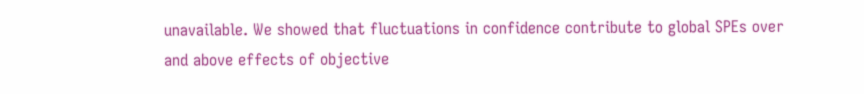unavailable. We showed that fluctuations in confidence contribute to global SPEs over and above effects of objective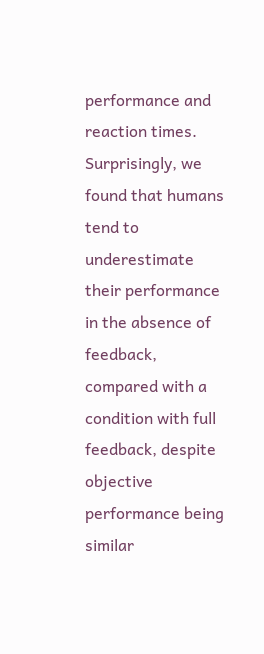performance and reaction times. Surprisingly, we found that humans tend to underestimate their performance in the absence of feedback, compared with a condition with full feedback, despite objective performance being similar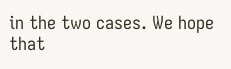in the two cases. We hope that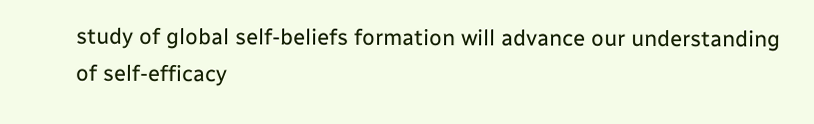study of global self-beliefs formation will advance our understanding of self-efficacy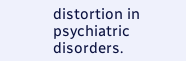distortion in psychiatric disorders.